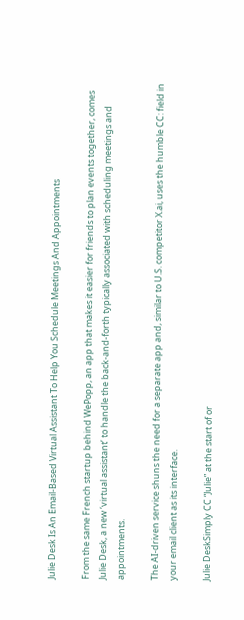Julie Desk Is An Email-Based Virtual Assistant To Help You Schedule Meetings And Appointments

From the same French startup behind WePopp, an app that makes it easier for friends to plan events together, comes Julie Desk, a new ‘virtual assistant’ to handle the back-and-forth typically associated with scheduling meetings and appointments.

The AI-driven service shuns the need for a separate app and, similar to U.S. competitor X.ai, uses the humble CC: field in your email client as its interface.

Julie DeskSimply CC “Julie” at the start of or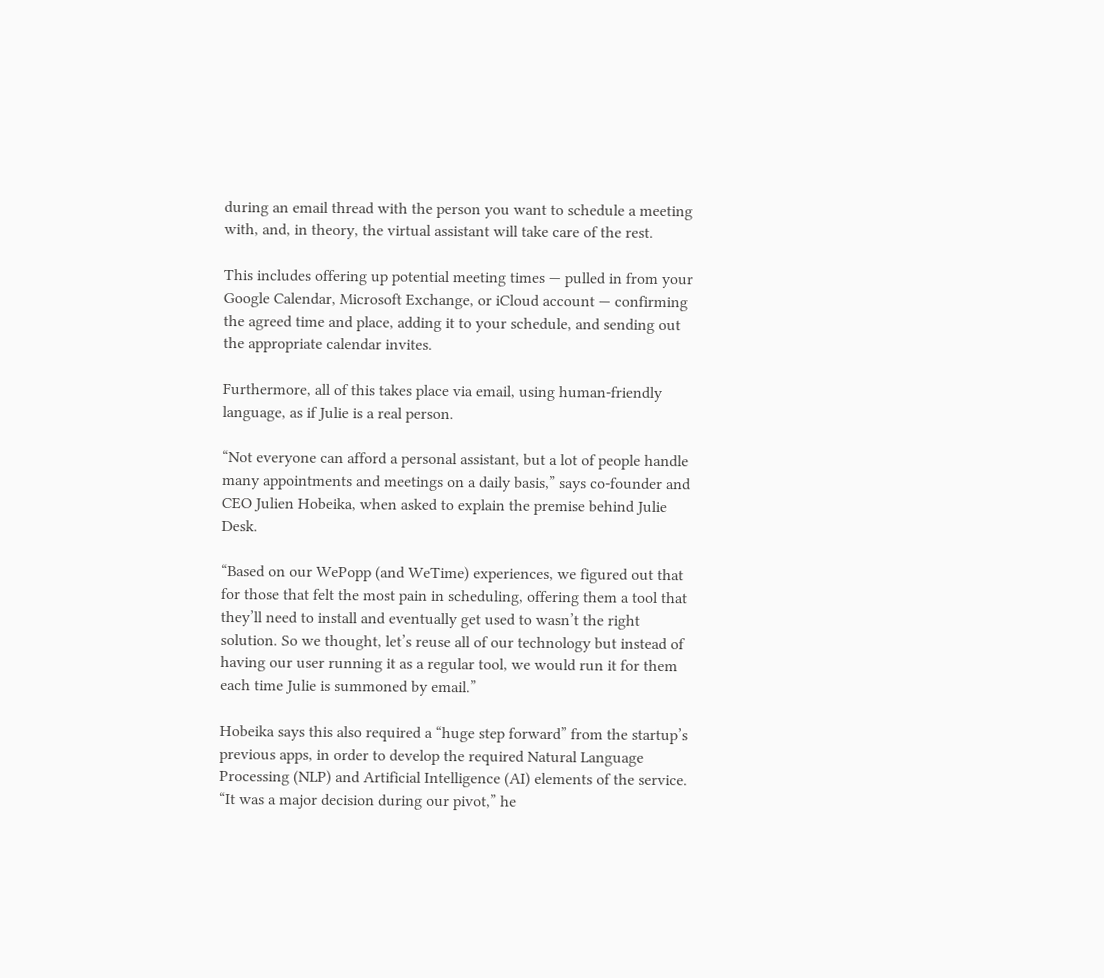during an email thread with the person you want to schedule a meeting with, and, in theory, the virtual assistant will take care of the rest.

This includes offering up potential meeting times — pulled in from your Google Calendar, Microsoft Exchange, or iCloud account — confirming the agreed time and place, adding it to your schedule, and sending out the appropriate calendar invites.

Furthermore, all of this takes place via email, using human-friendly language, as if Julie is a real person.

“Not everyone can afford a personal assistant, but a lot of people handle many appointments and meetings on a daily basis,” says co-founder and CEO Julien Hobeika, when asked to explain the premise behind Julie Desk.

“Based on our WePopp (and WeTime) experiences, we figured out that for those that felt the most pain in scheduling, offering them a tool that they’ll need to install and eventually get used to wasn’t the right solution. So we thought, let’s reuse all of our technology but instead of having our user running it as a regular tool, we would run it for them each time Julie is summoned by email.”

Hobeika says this also required a “huge step forward” from the startup’s previous apps, in order to develop the required Natural Language Processing (NLP) and Artificial Intelligence (AI) elements of the service. “It was a major decision during our pivot,” he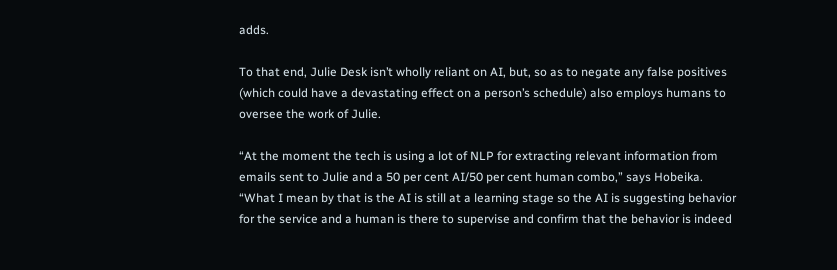adds.

To that end, Julie Desk isn’t wholly reliant on AI, but, so as to negate any false positives (which could have a devastating effect on a person’s schedule) also employs humans to oversee the work of Julie.

“At the moment the tech is using a lot of NLP for extracting relevant information from emails sent to Julie and a 50 per cent AI/50 per cent human combo,” says Hobeika. “What I mean by that is the AI is still at a learning stage so the AI is suggesting behavior for the service and a human is there to supervise and confirm that the behavior is indeed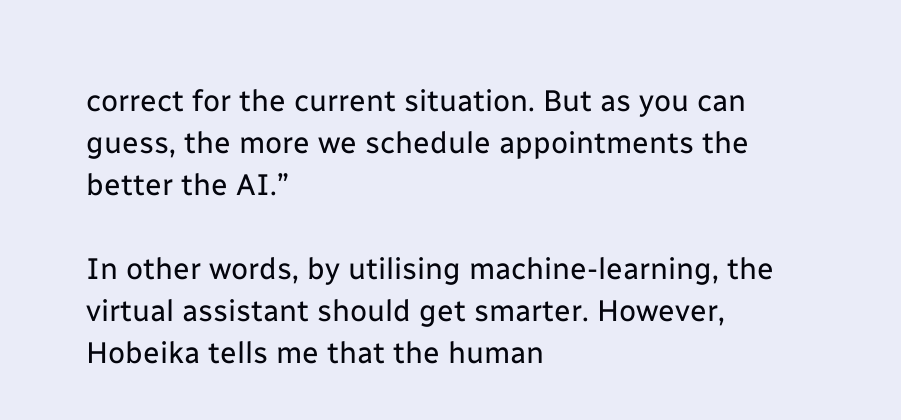correct for the current situation. But as you can guess, the more we schedule appointments the better the AI.”

In other words, by utilising machine-learning, the virtual assistant should get smarter. However, Hobeika tells me that the human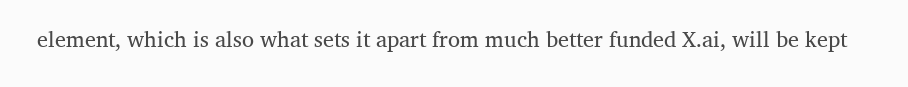element, which is also what sets it apart from much better funded X.ai, will be kept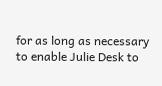for as long as necessary to enable Julie Desk to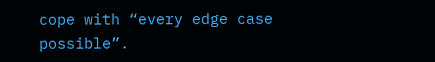cope with “every edge case possible”.